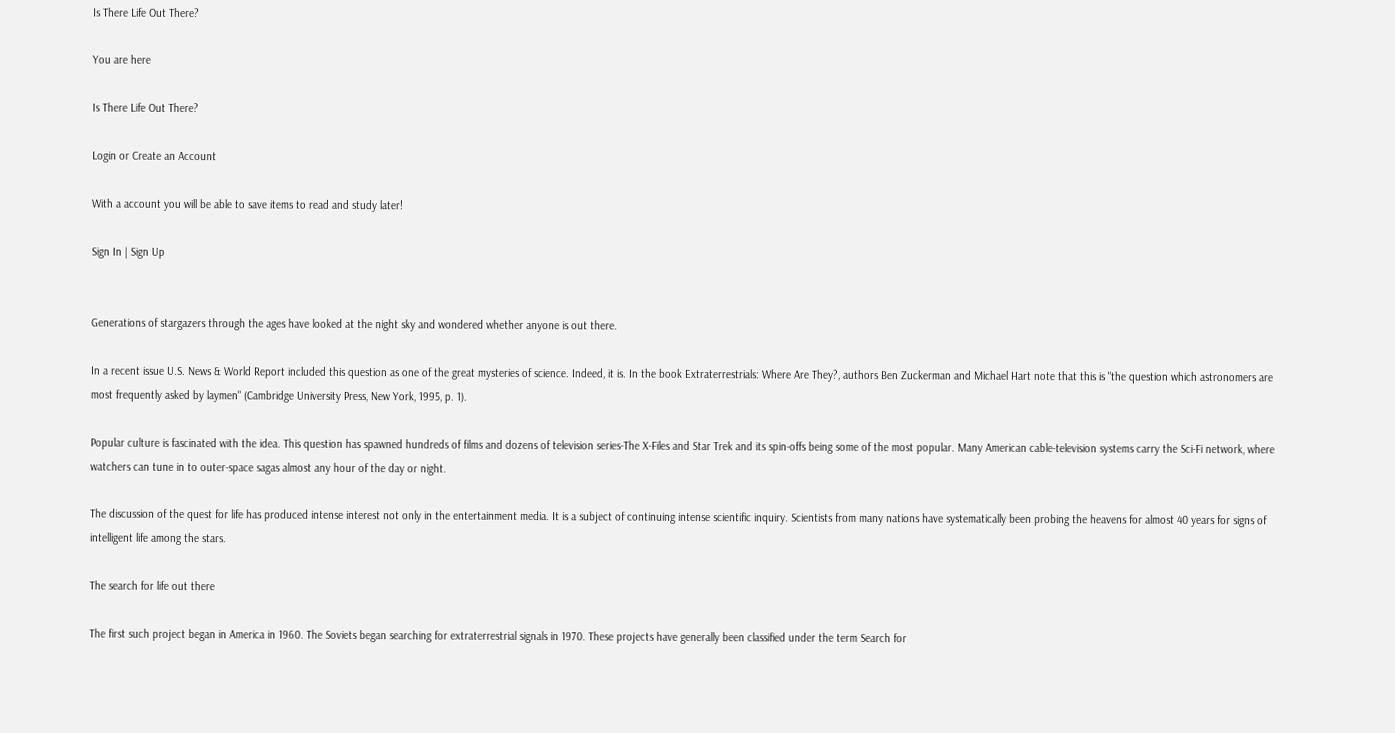Is There Life Out There?

You are here

Is There Life Out There?

Login or Create an Account

With a account you will be able to save items to read and study later!

Sign In | Sign Up


Generations of stargazers through the ages have looked at the night sky and wondered whether anyone is out there.

In a recent issue U.S. News & World Report included this question as one of the great mysteries of science. Indeed, it is. In the book Extraterrestrials: Where Are They?, authors Ben Zuckerman and Michael Hart note that this is "the question which astronomers are most frequently asked by laymen" (Cambridge University Press, New York, 1995, p. 1).

Popular culture is fascinated with the idea. This question has spawned hundreds of films and dozens of television series-The X-Files and Star Trek and its spin-offs being some of the most popular. Many American cable-television systems carry the Sci-Fi network, where watchers can tune in to outer-space sagas almost any hour of the day or night.

The discussion of the quest for life has produced intense interest not only in the entertainment media. It is a subject of continuing intense scientific inquiry. Scientists from many nations have systematically been probing the heavens for almost 40 years for signs of intelligent life among the stars.

The search for life out there

The first such project began in America in 1960. The Soviets began searching for extraterrestrial signals in 1970. These projects have generally been classified under the term Search for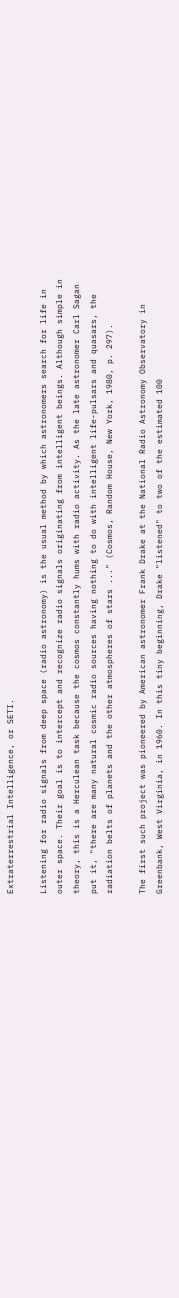Extraterrestrial Intelligence, or SETI.

Listening for radio signals from deep space (radio astronomy) is the usual method by which astronomers search for life in outer space. Their goal is to intercept and recognize radio signals originating from intelligent beings. Although simple in theory, this is a Herculean task because the cosmos constantly hums with radio activity. As the late astronomer Carl Sagan put it, "there are many natural cosmic radio sources having nothing to do with intelligent life-pulsars and quasars, the radiation belts of planets and the other atmospheres of stars ..." (Cosmos, Random House, New York, 1980, p. 297).

The first such project was pioneered by American astronomer Frank Drake at the National Radio Astronomy Observatory in Greenbank, West Virginia, in 1960. In this tiny beginning, Drake "listened" to two of the estimated 100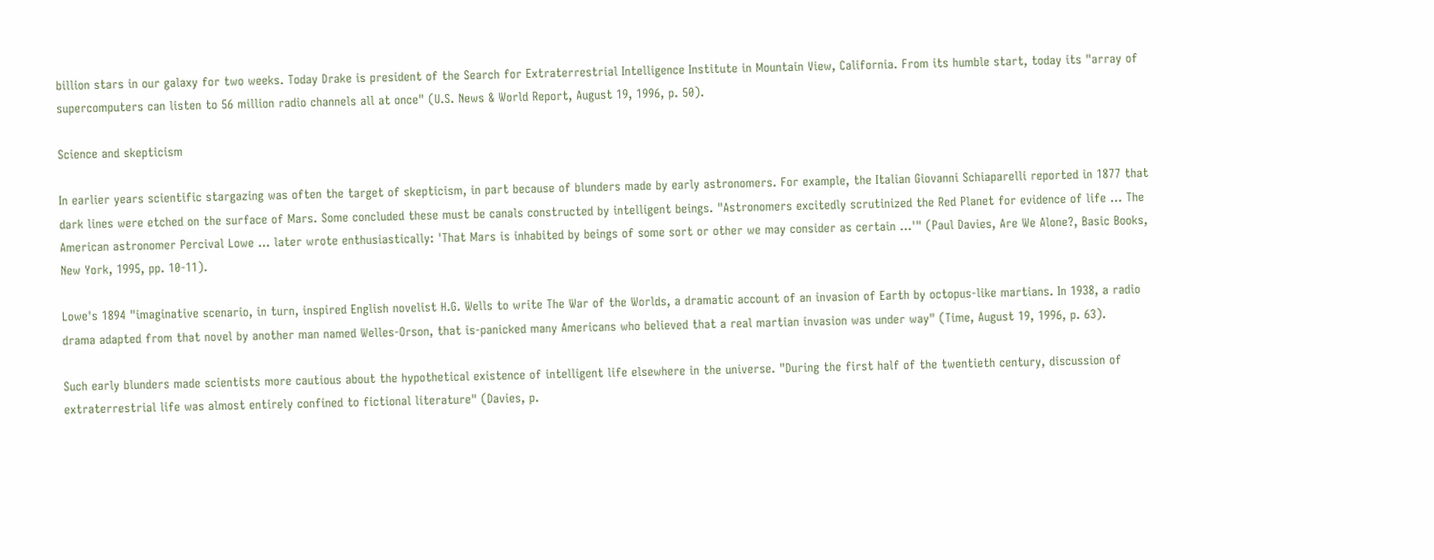billion stars in our galaxy for two weeks. Today Drake is president of the Search for Extraterrestrial Intelligence Institute in Mountain View, California. From its humble start, today its "array of supercomputers can listen to 56 million radio channels all at once" (U.S. News & World Report, August 19, 1996, p. 50).

Science and skepticism

In earlier years scientific stargazing was often the target of skepticism, in part because of blunders made by early astronomers. For example, the Italian Giovanni Schiaparelli reported in 1877 that dark lines were etched on the surface of Mars. Some concluded these must be canals constructed by intelligent beings. "Astronomers excitedly scrutinized the Red Planet for evidence of life ... The American astronomer Percival Lowe ... later wrote enthusiastically: 'That Mars is inhabited by beings of some sort or other we may consider as certain ...'" (Paul Davies, Are We Alone?, Basic Books, New York, 1995, pp. 10-11).

Lowe's 1894 "imaginative scenario, in turn, inspired English novelist H.G. Wells to write The War of the Worlds, a dramatic account of an invasion of Earth by octopus-like martians. In 1938, a radio drama adapted from that novel by another man named Welles-Orson, that is-panicked many Americans who believed that a real martian invasion was under way" (Time, August 19, 1996, p. 63).

Such early blunders made scientists more cautious about the hypothetical existence of intelligent life elsewhere in the universe. "During the first half of the twentieth century, discussion of extraterrestrial life was almost entirely confined to fictional literature" (Davies, p.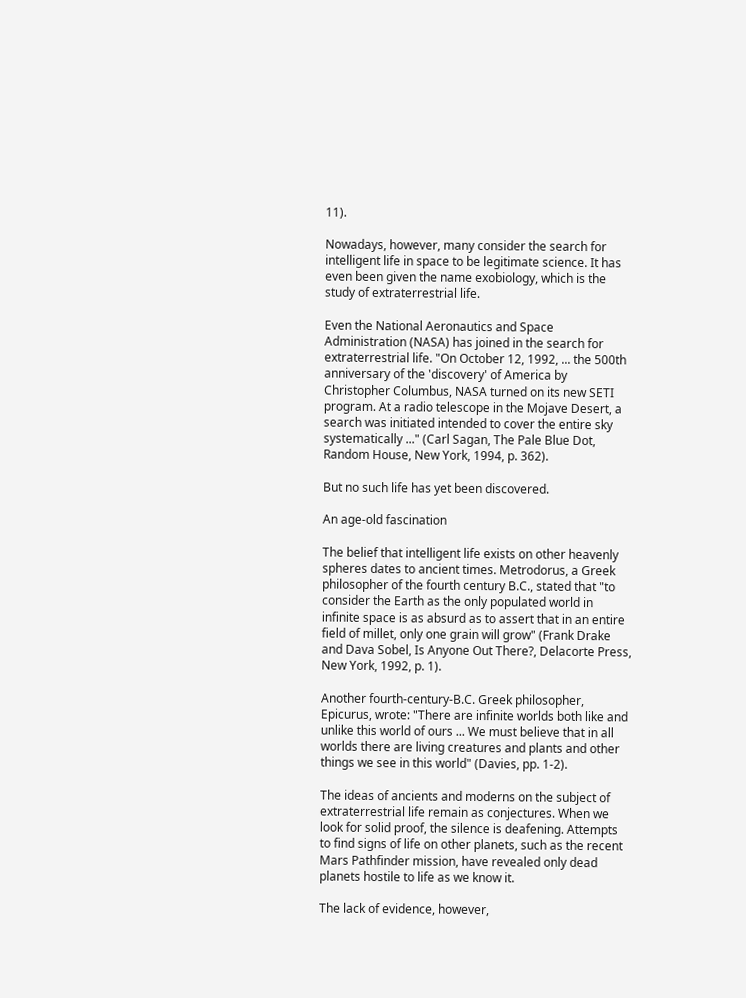11).

Nowadays, however, many consider the search for intelligent life in space to be legitimate science. It has even been given the name exobiology, which is the study of extraterrestrial life.

Even the National Aeronautics and Space Administration (NASA) has joined in the search for extraterrestrial life. "On October 12, 1992, ... the 500th anniversary of the 'discovery' of America by Christopher Columbus, NASA turned on its new SETI program. At a radio telescope in the Mojave Desert, a search was initiated intended to cover the entire sky systematically ..." (Carl Sagan, The Pale Blue Dot, Random House, New York, 1994, p. 362).

But no such life has yet been discovered.

An age-old fascination

The belief that intelligent life exists on other heavenly spheres dates to ancient times. Metrodorus, a Greek philosopher of the fourth century B.C., stated that "to consider the Earth as the only populated world in infinite space is as absurd as to assert that in an entire field of millet, only one grain will grow" (Frank Drake and Dava Sobel, Is Anyone Out There?, Delacorte Press, New York, 1992, p. 1).

Another fourth-century-B.C. Greek philosopher, Epicurus, wrote: "There are infinite worlds both like and unlike this world of ours ... We must believe that in all worlds there are living creatures and plants and other things we see in this world" (Davies, pp. 1-2).

The ideas of ancients and moderns on the subject of extraterrestrial life remain as conjectures. When we look for solid proof, the silence is deafening. Attempts to find signs of life on other planets, such as the recent Mars Pathfinder mission, have revealed only dead planets hostile to life as we know it.

The lack of evidence, however,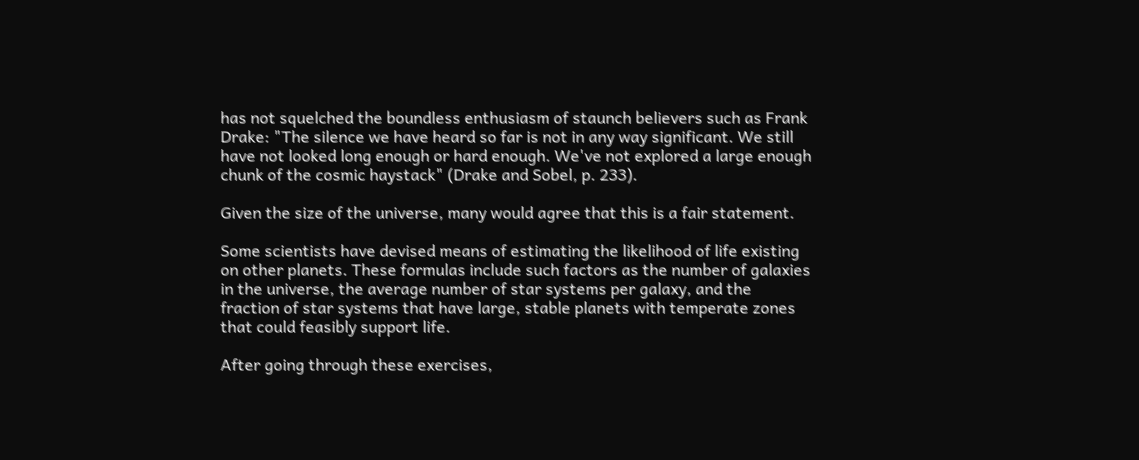has not squelched the boundless enthusiasm of staunch believers such as Frank Drake: "The silence we have heard so far is not in any way significant. We still have not looked long enough or hard enough. We've not explored a large enough chunk of the cosmic haystack" (Drake and Sobel, p. 233).

Given the size of the universe, many would agree that this is a fair statement.

Some scientists have devised means of estimating the likelihood of life existing on other planets. These formulas include such factors as the number of galaxies in the universe, the average number of star systems per galaxy, and the fraction of star systems that have large, stable planets with temperate zones that could feasibly support life.

After going through these exercises,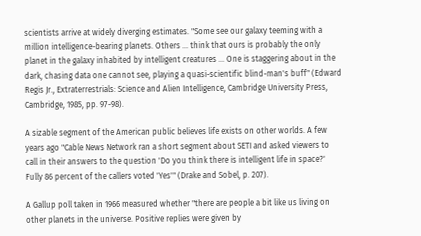scientists arrive at widely diverging estimates. "Some see our galaxy teeming with a million intelligence-bearing planets. Others ... think that ours is probably the only planet in the galaxy inhabited by intelligent creatures ... One is staggering about in the dark, chasing data one cannot see, playing a quasi-scientific blind-man's buff" (Edward Regis Jr., Extraterrestrials: Science and Alien Intelligence, Cambridge University Press, Cambridge, 1985, pp. 97-98).

A sizable segment of the American public believes life exists on other worlds. A few years ago "Cable News Network ran a short segment about SETI and asked viewers to call in their answers to the question 'Do you think there is intelligent life in space?' Fully 86 percent of the callers voted 'Yes'" (Drake and Sobel, p. 207).

A Gallup poll taken in 1966 measured whether "there are people a bit like us living on other planets in the universe. Positive replies were given by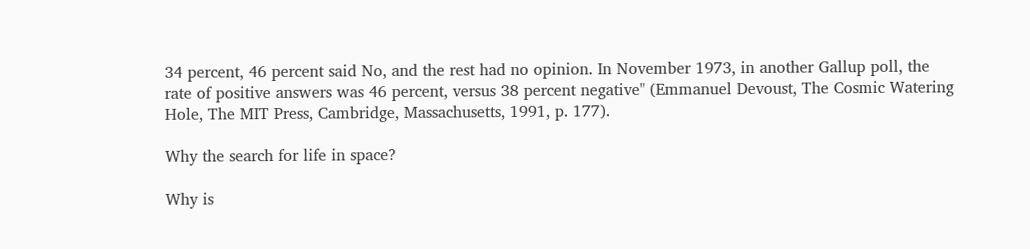34 percent, 46 percent said No, and the rest had no opinion. In November 1973, in another Gallup poll, the rate of positive answers was 46 percent, versus 38 percent negative" (Emmanuel Devoust, The Cosmic Watering Hole, The MIT Press, Cambridge, Massachusetts, 1991, p. 177).

Why the search for life in space?

Why is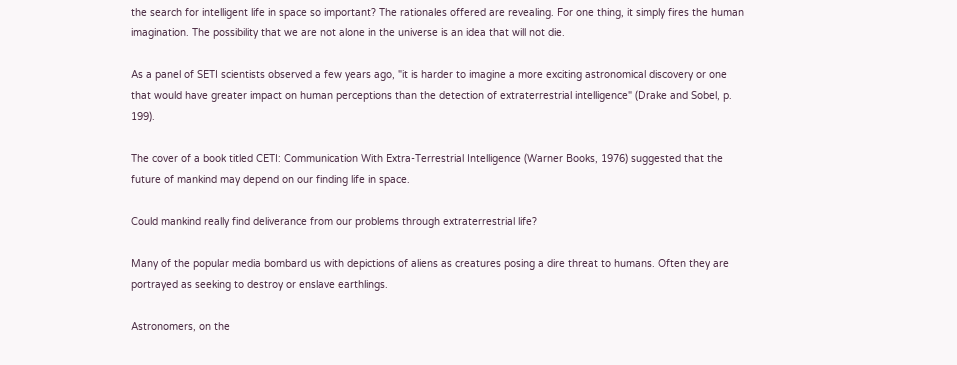the search for intelligent life in space so important? The rationales offered are revealing. For one thing, it simply fires the human imagination. The possibility that we are not alone in the universe is an idea that will not die.

As a panel of SETI scientists observed a few years ago, "it is harder to imagine a more exciting astronomical discovery or one that would have greater impact on human perceptions than the detection of extraterrestrial intelligence" (Drake and Sobel, p. 199).

The cover of a book titled CETI: Communication With Extra-Terrestrial Intelligence (Warner Books, 1976) suggested that the future of mankind may depend on our finding life in space.

Could mankind really find deliverance from our problems through extraterrestrial life?

Many of the popular media bombard us with depictions of aliens as creatures posing a dire threat to humans. Often they are portrayed as seeking to destroy or enslave earthlings.

Astronomers, on the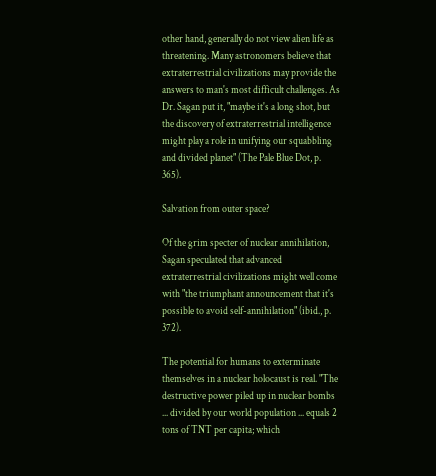other hand, generally do not view alien life as threatening. Many astronomers believe that extraterrestrial civilizations may provide the answers to man's most difficult challenges. As Dr. Sagan put it, "maybe it's a long shot, but the discovery of extraterrestrial intelligence might play a role in unifying our squabbling and divided planet" (The Pale Blue Dot, p. 365).

Salvation from outer space?

Of the grim specter of nuclear annihilation, Sagan speculated that advanced extraterrestrial civilizations might well come with "the triumphant announcement that it's possible to avoid self-annihilation" (ibid., p. 372).

The potential for humans to exterminate themselves in a nuclear holocaust is real. "The destructive power piled up in nuclear bombs ... divided by our world population ... equals 2 tons of TNT per capita; which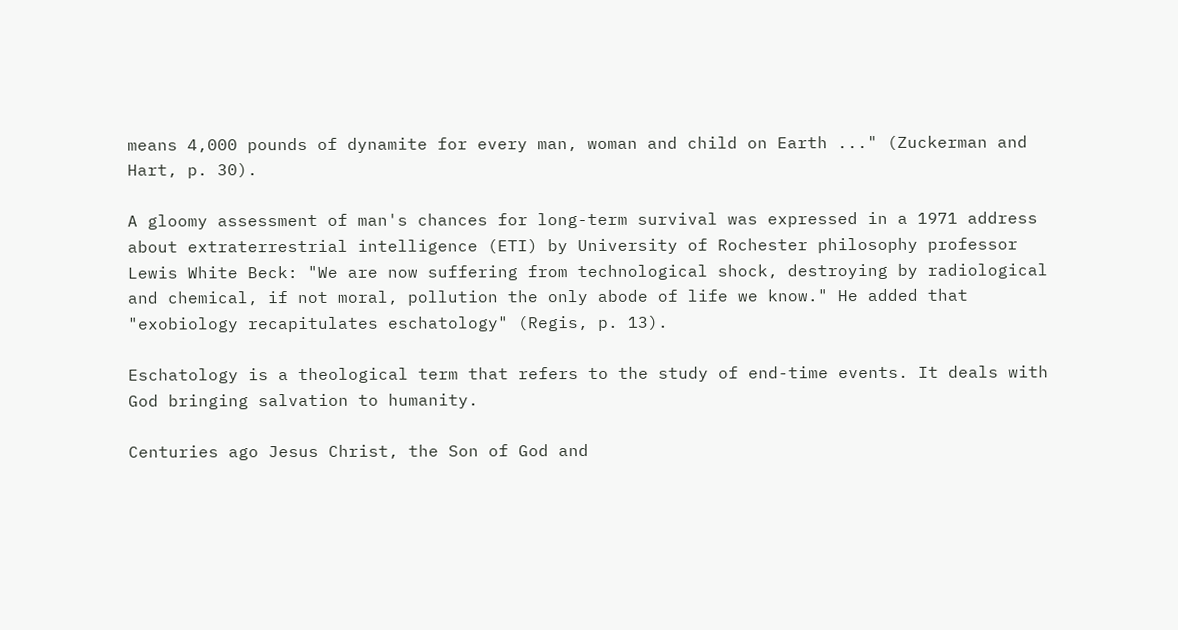means 4,000 pounds of dynamite for every man, woman and child on Earth ..." (Zuckerman and Hart, p. 30).

A gloomy assessment of man's chances for long-term survival was expressed in a 1971 address about extraterrestrial intelligence (ETI) by University of Rochester philosophy professor Lewis White Beck: "We are now suffering from technological shock, destroying by radiological and chemical, if not moral, pollution the only abode of life we know." He added that "exobiology recapitulates eschatology" (Regis, p. 13).

Eschatology is a theological term that refers to the study of end-time events. It deals with God bringing salvation to humanity.

Centuries ago Jesus Christ, the Son of God and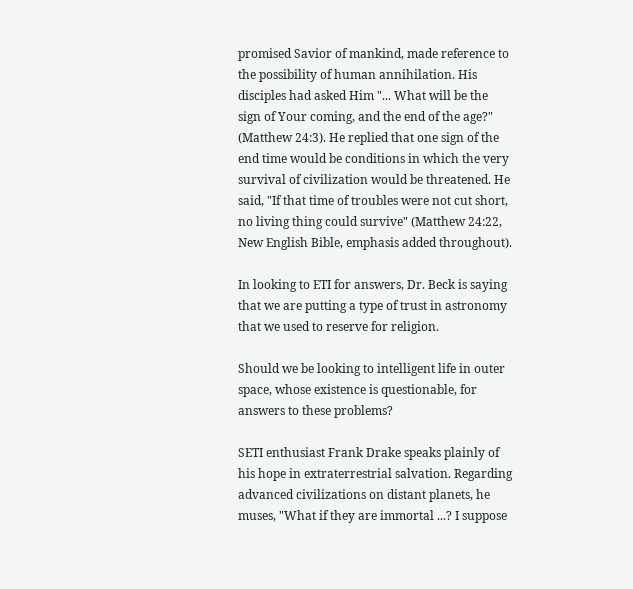promised Savior of mankind, made reference to the possibility of human annihilation. His disciples had asked Him "... What will be the sign of Your coming, and the end of the age?" (Matthew 24:3). He replied that one sign of the end time would be conditions in which the very survival of civilization would be threatened. He said, "If that time of troubles were not cut short, no living thing could survive" (Matthew 24:22, New English Bible, emphasis added throughout).

In looking to ETI for answers, Dr. Beck is saying that we are putting a type of trust in astronomy that we used to reserve for religion.

Should we be looking to intelligent life in outer space, whose existence is questionable, for answers to these problems?

SETI enthusiast Frank Drake speaks plainly of his hope in extraterrestrial salvation. Regarding advanced civilizations on distant planets, he muses, "What if they are immortal ...? I suppose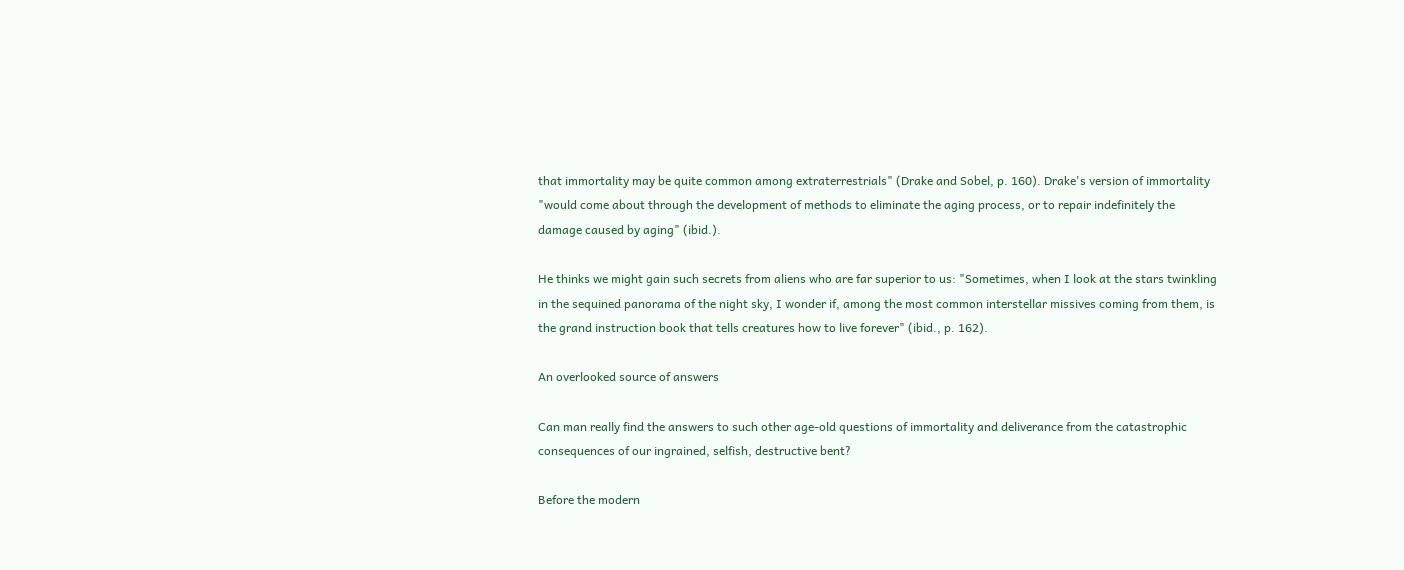that immortality may be quite common among extraterrestrials" (Drake and Sobel, p. 160). Drake's version of immortality "would come about through the development of methods to eliminate the aging process, or to repair indefinitely the damage caused by aging" (ibid.).

He thinks we might gain such secrets from aliens who are far superior to us: "Sometimes, when I look at the stars twinkling in the sequined panorama of the night sky, I wonder if, among the most common interstellar missives coming from them, is the grand instruction book that tells creatures how to live forever" (ibid., p. 162).

An overlooked source of answers

Can man really find the answers to such other age-old questions of immortality and deliverance from the catastrophic consequences of our ingrained, selfish, destructive bent?

Before the modern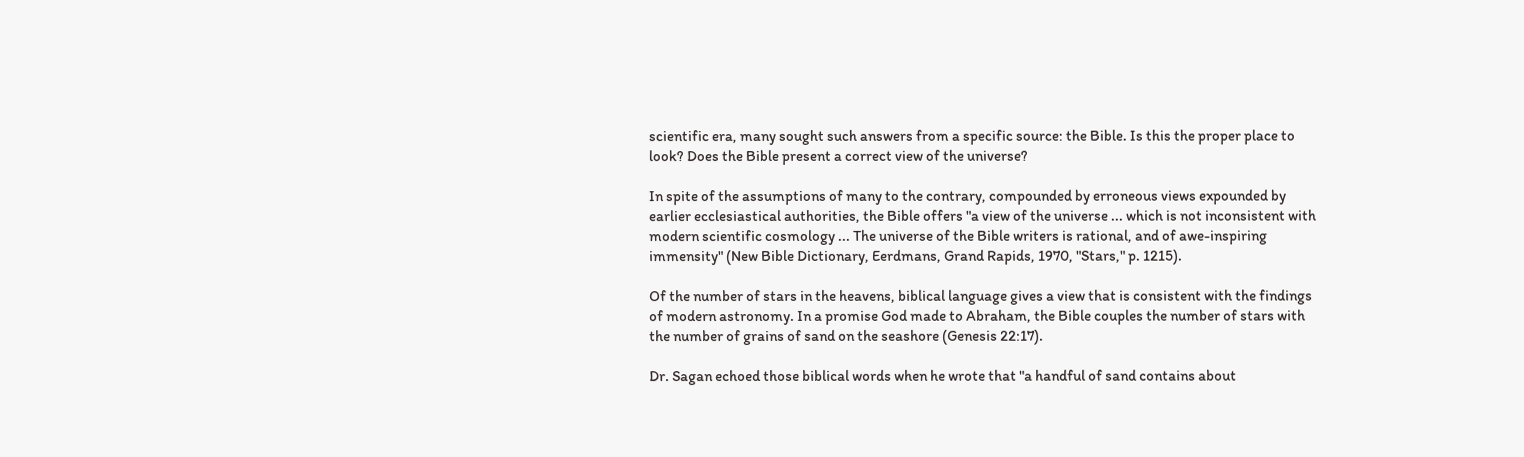scientific era, many sought such answers from a specific source: the Bible. Is this the proper place to look? Does the Bible present a correct view of the universe?

In spite of the assumptions of many to the contrary, compounded by erroneous views expounded by earlier ecclesiastical authorities, the Bible offers "a view of the universe ... which is not inconsistent with modern scientific cosmology ... The universe of the Bible writers is rational, and of awe-inspiring immensity" (New Bible Dictionary, Eerdmans, Grand Rapids, 1970, "Stars," p. 1215).

Of the number of stars in the heavens, biblical language gives a view that is consistent with the findings of modern astronomy. In a promise God made to Abraham, the Bible couples the number of stars with the number of grains of sand on the seashore (Genesis 22:17).

Dr. Sagan echoed those biblical words when he wrote that "a handful of sand contains about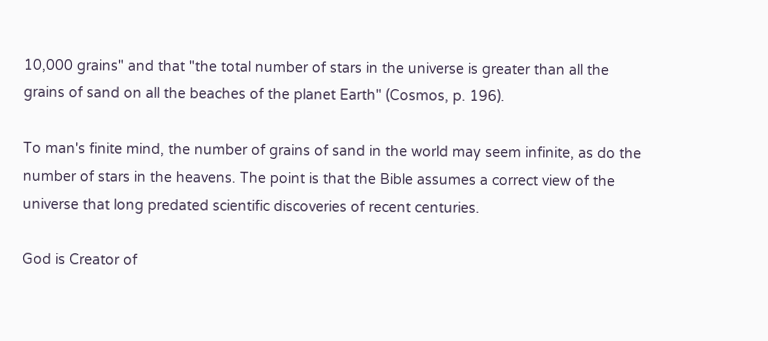10,000 grains" and that "the total number of stars in the universe is greater than all the grains of sand on all the beaches of the planet Earth" (Cosmos, p. 196).

To man's finite mind, the number of grains of sand in the world may seem infinite, as do the number of stars in the heavens. The point is that the Bible assumes a correct view of the universe that long predated scientific discoveries of recent centuries.

God is Creator of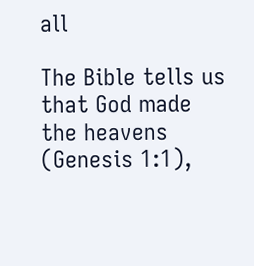all

The Bible tells us that God made the heavens (Genesis 1:1),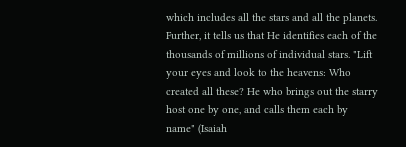which includes all the stars and all the planets. Further, it tells us that He identifies each of the thousands of millions of individual stars. "Lift your eyes and look to the heavens: Who created all these? He who brings out the starry host one by one, and calls them each by name" (Isaiah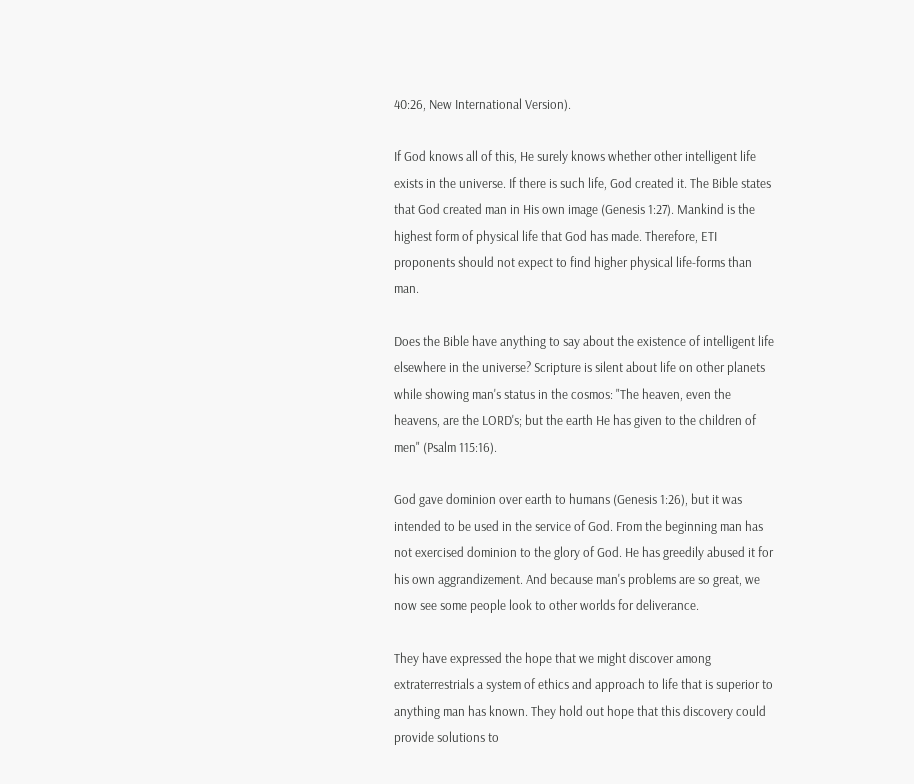40:26, New International Version).

If God knows all of this, He surely knows whether other intelligent life exists in the universe. If there is such life, God created it. The Bible states that God created man in His own image (Genesis 1:27). Mankind is the highest form of physical life that God has made. Therefore, ETI proponents should not expect to find higher physical life-forms than man.

Does the Bible have anything to say about the existence of intelligent life elsewhere in the universe? Scripture is silent about life on other planets while showing man's status in the cosmos: "The heaven, even the heavens, are the LORD's; but the earth He has given to the children of men" (Psalm 115:16).

God gave dominion over earth to humans (Genesis 1:26), but it was intended to be used in the service of God. From the beginning man has not exercised dominion to the glory of God. He has greedily abused it for his own aggrandizement. And because man's problems are so great, we now see some people look to other worlds for deliverance.

They have expressed the hope that we might discover among extraterrestrials a system of ethics and approach to life that is superior to anything man has known. They hold out hope that this discovery could provide solutions to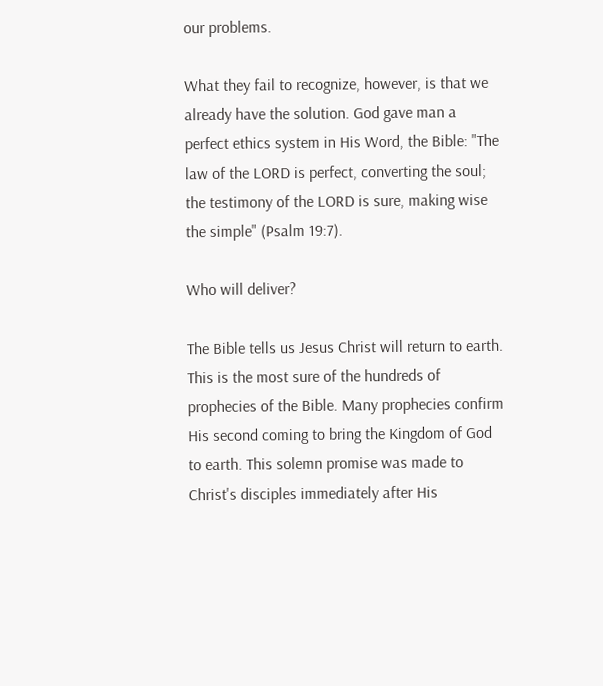our problems.

What they fail to recognize, however, is that we already have the solution. God gave man a perfect ethics system in His Word, the Bible: "The law of the LORD is perfect, converting the soul; the testimony of the LORD is sure, making wise the simple" (Psalm 19:7).

Who will deliver?

The Bible tells us Jesus Christ will return to earth. This is the most sure of the hundreds of prophecies of the Bible. Many prophecies confirm His second coming to bring the Kingdom of God to earth. This solemn promise was made to Christ's disciples immediately after His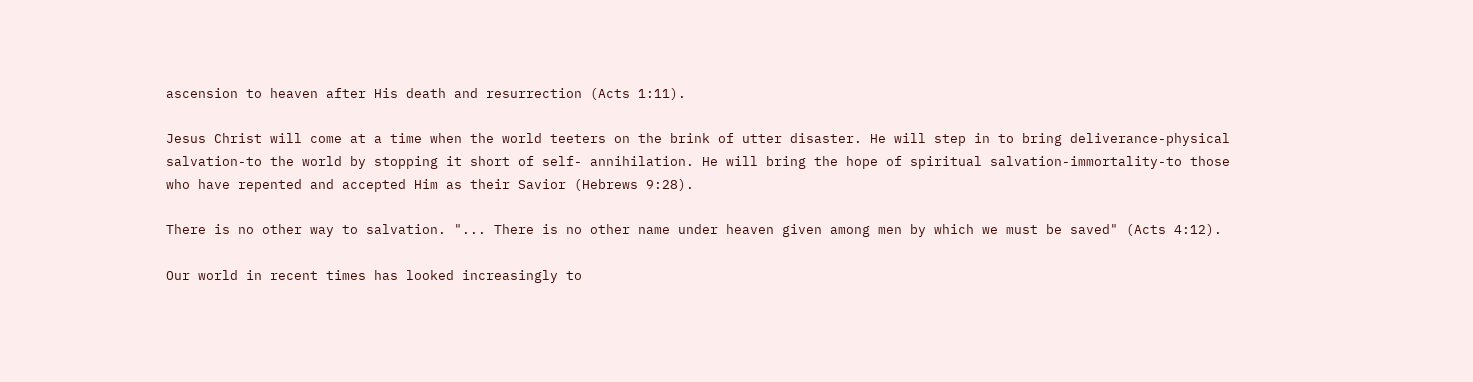ascension to heaven after His death and resurrection (Acts 1:11).

Jesus Christ will come at a time when the world teeters on the brink of utter disaster. He will step in to bring deliverance-physical salvation-to the world by stopping it short of self- annihilation. He will bring the hope of spiritual salvation-immortality-to those who have repented and accepted Him as their Savior (Hebrews 9:28).

There is no other way to salvation. "... There is no other name under heaven given among men by which we must be saved" (Acts 4:12).

Our world in recent times has looked increasingly to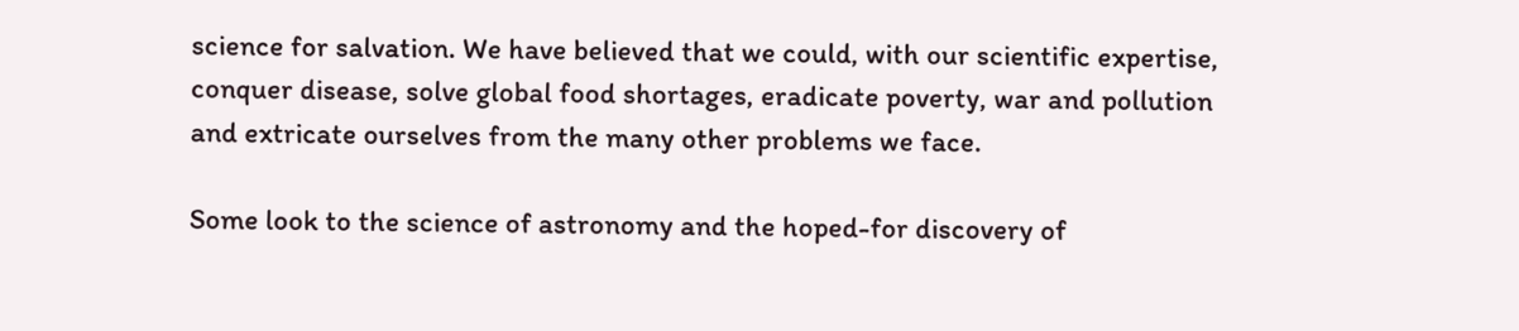science for salvation. We have believed that we could, with our scientific expertise, conquer disease, solve global food shortages, eradicate poverty, war and pollution and extricate ourselves from the many other problems we face.

Some look to the science of astronomy and the hoped-for discovery of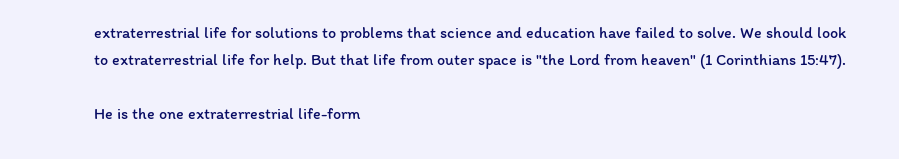extraterrestrial life for solutions to problems that science and education have failed to solve. We should look to extraterrestrial life for help. But that life from outer space is "the Lord from heaven" (1 Corinthians 15:47).

He is the one extraterrestrial life-form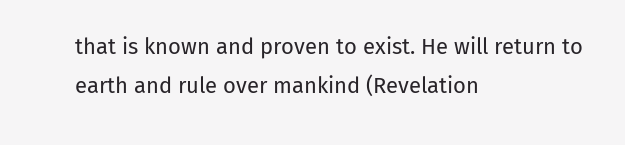that is known and proven to exist. He will return to earth and rule over mankind (Revelation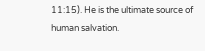11:15). He is the ultimate source of human salvation.